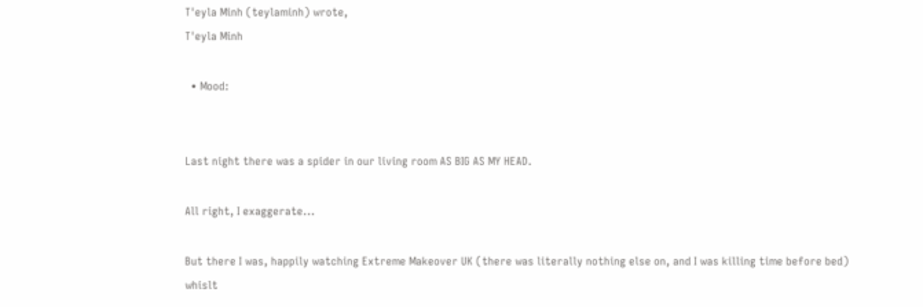T'eyla Minh (teylaminh) wrote,
T'eyla Minh

  • Mood:


Last night there was a spider in our living room AS BIG AS MY HEAD.

All right, I exaggerate...

But there I was, happily watching Extreme Makeover UK (there was literally nothing else on, and I was killing time before bed) whislt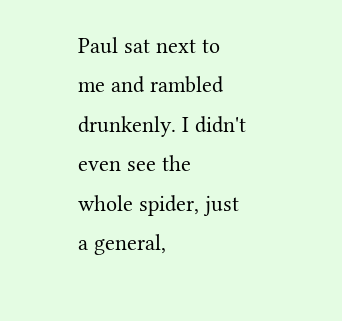Paul sat next to me and rambled drunkenly. I didn't even see the whole spider, just a general,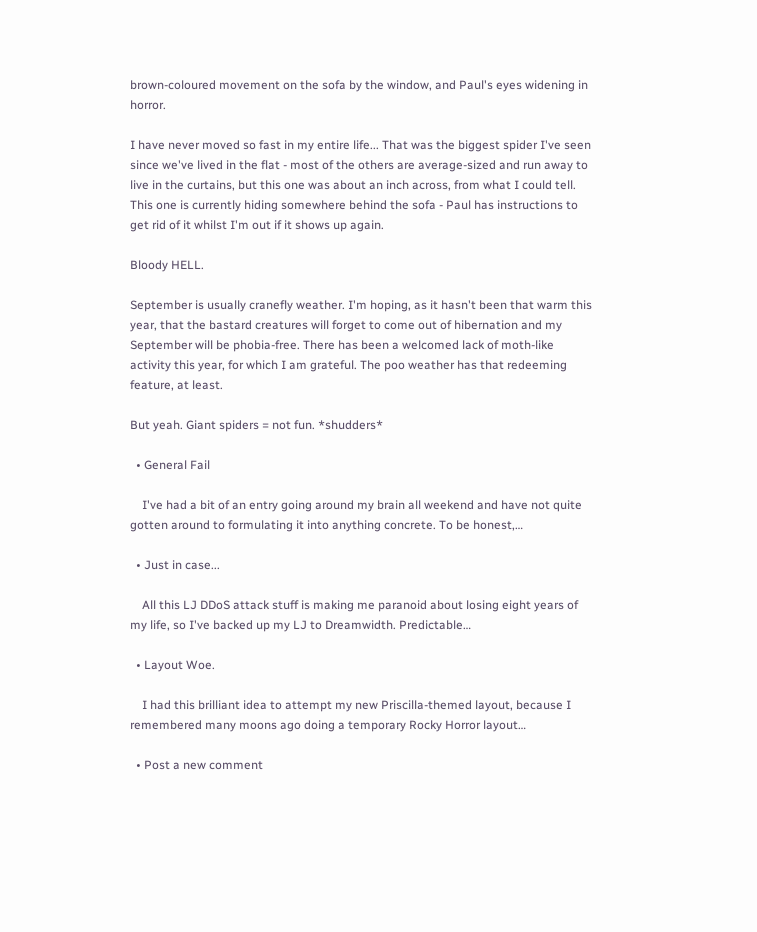brown-coloured movement on the sofa by the window, and Paul's eyes widening in horror.

I have never moved so fast in my entire life... That was the biggest spider I've seen since we've lived in the flat - most of the others are average-sized and run away to live in the curtains, but this one was about an inch across, from what I could tell. This one is currently hiding somewhere behind the sofa - Paul has instructions to get rid of it whilst I'm out if it shows up again.

Bloody HELL.

September is usually cranefly weather. I'm hoping, as it hasn't been that warm this year, that the bastard creatures will forget to come out of hibernation and my September will be phobia-free. There has been a welcomed lack of moth-like activity this year, for which I am grateful. The poo weather has that redeeming feature, at least.

But yeah. Giant spiders = not fun. *shudders*

  • General Fail

    I've had a bit of an entry going around my brain all weekend and have not quite gotten around to formulating it into anything concrete. To be honest,…

  • Just in case...

    All this LJ DDoS attack stuff is making me paranoid about losing eight years of my life, so I've backed up my LJ to Dreamwidth. Predictable…

  • Layout Woe.

    I had this brilliant idea to attempt my new Priscilla-themed layout, because I remembered many moons ago doing a temporary Rocky Horror layout…

  • Post a new comment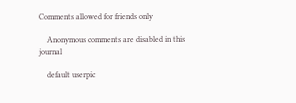Comments allowed for friends only

    Anonymous comments are disabled in this journal

    default userpic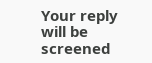Your reply will be screened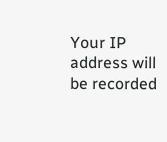Your IP address will be recorded